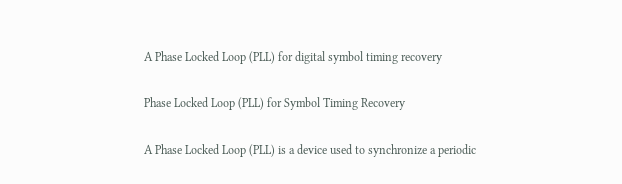A Phase Locked Loop (PLL) for digital symbol timing recovery

Phase Locked Loop (PLL) for Symbol Timing Recovery

A Phase Locked Loop (PLL) is a device used to synchronize a periodic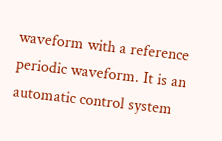waveform with a reference periodic waveform. It is an automatic control system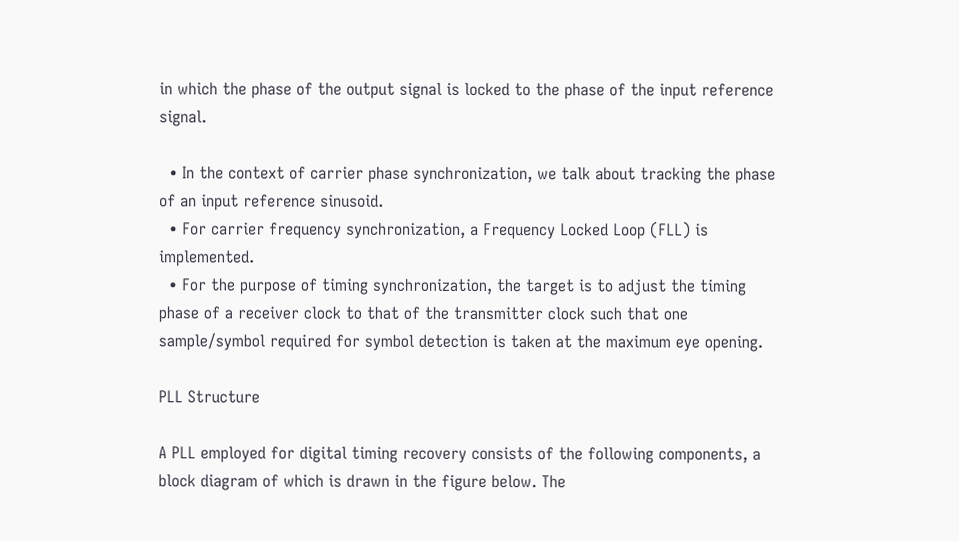in which the phase of the output signal is locked to the phase of the input reference signal.

  • In the context of carrier phase synchronization, we talk about tracking the phase of an input reference sinusoid.
  • For carrier frequency synchronization, a Frequency Locked Loop (FLL) is implemented.
  • For the purpose of timing synchronization, the target is to adjust the timing phase of a receiver clock to that of the transmitter clock such that one sample/symbol required for symbol detection is taken at the maximum eye opening.

PLL Structure

A PLL employed for digital timing recovery consists of the following components, a block diagram of which is drawn in the figure below. The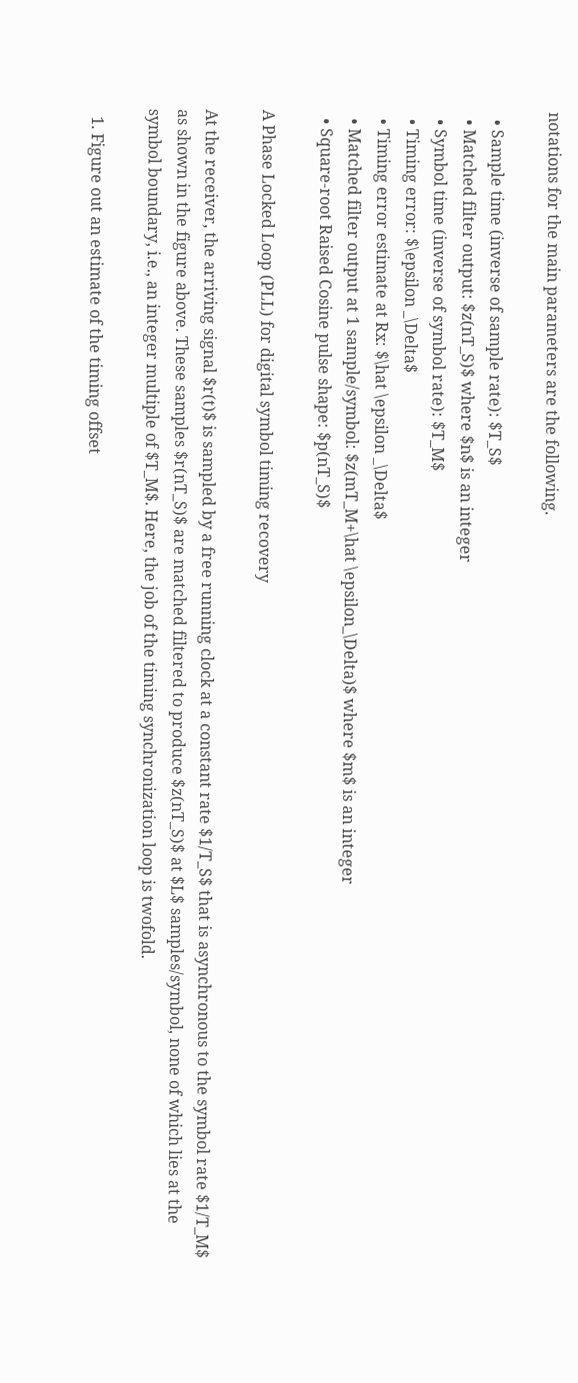notations for the main parameters are the following.

  • Sample time (inverse of sample rate): $T_S$
  • Matched filter output: $z(nT_S)$ where $n$ is an integer
  • Symbol time (inverse of symbol rate): $T_M$
  • Timing error: $\epsilon _\Delta$
  • Timing error estimate at Rx: $\hat \epsilon _\Delta$
  • Matched filter output at 1 sample/symbol: $z(mT_M+\hat \epsilon_\Delta)$ where $m$ is an integer
  • Square-root Raised Cosine pulse shape: $p(nT_S)$

A Phase Locked Loop (PLL) for digital symbol timing recovery

At the receiver, the arriving signal $r(t)$ is sampled by a free running clock at a constant rate $1/T_S$ that is asynchronous to the symbol rate $1/T_M$ as shown in the figure above. These samples $r(nT_S)$ are matched filtered to produce $z(nT_S)$ at $L$ samples/symbol, none of which lies at the symbol boundary, i.e., an integer multiple of $T_M$. Here, the job of the timing synchronization loop is twofold.

  1. Figure out an estimate of the timing offset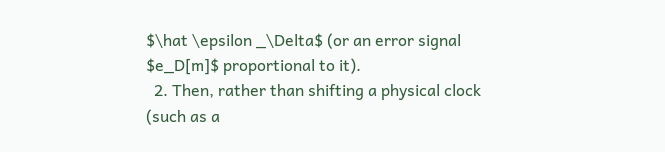$\hat \epsilon _\Delta$ (or an error signal $e_D[m]$ proportional to it).
  2. Then, rather than shifting a physical clock (such as a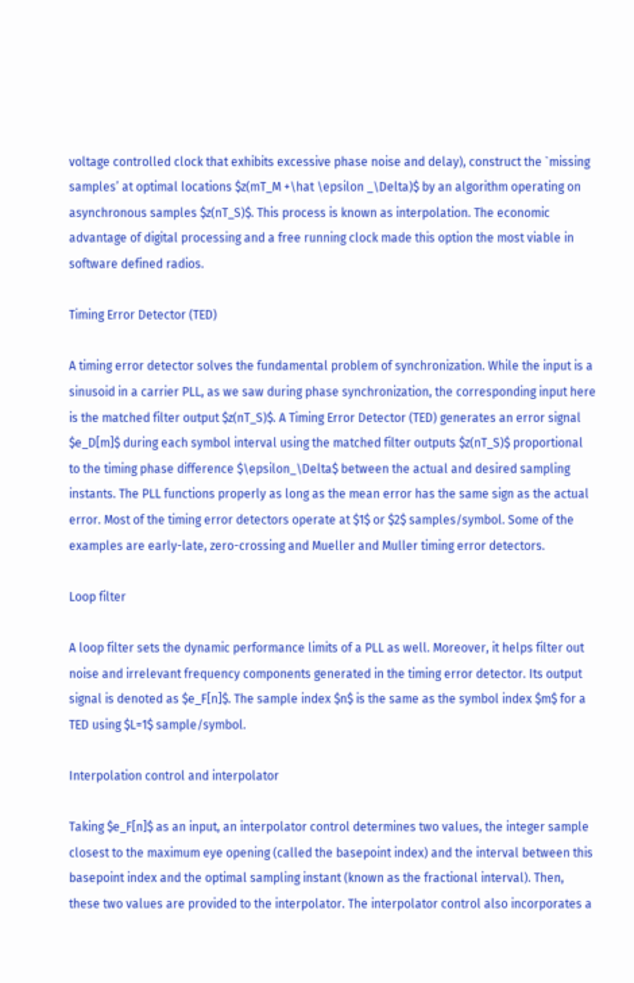voltage controlled clock that exhibits excessive phase noise and delay), construct the `missing samples’ at optimal locations $z(mT_M +\hat \epsilon _\Delta)$ by an algorithm operating on asynchronous samples $z(nT_S)$. This process is known as interpolation. The economic advantage of digital processing and a free running clock made this option the most viable in software defined radios.

Timing Error Detector (TED)

A timing error detector solves the fundamental problem of synchronization. While the input is a sinusoid in a carrier PLL, as we saw during phase synchronization, the corresponding input here is the matched filter output $z(nT_S)$. A Timing Error Detector (TED) generates an error signal $e_D[m]$ during each symbol interval using the matched filter outputs $z(nT_S)$ proportional to the timing phase difference $\epsilon_\Delta$ between the actual and desired sampling instants. The PLL functions properly as long as the mean error has the same sign as the actual error. Most of the timing error detectors operate at $1$ or $2$ samples/symbol. Some of the examples are early-late, zero-crossing and Mueller and Muller timing error detectors.

Loop filter

A loop filter sets the dynamic performance limits of a PLL as well. Moreover, it helps filter out noise and irrelevant frequency components generated in the timing error detector. Its output signal is denoted as $e_F[n]$. The sample index $n$ is the same as the symbol index $m$ for a TED using $L=1$ sample/symbol.

Interpolation control and interpolator

Taking $e_F[n]$ as an input, an interpolator control determines two values, the integer sample closest to the maximum eye opening (called the basepoint index) and the interval between this basepoint index and the optimal sampling instant (known as the fractional interval). Then, these two values are provided to the interpolator. The interpolator control also incorporates a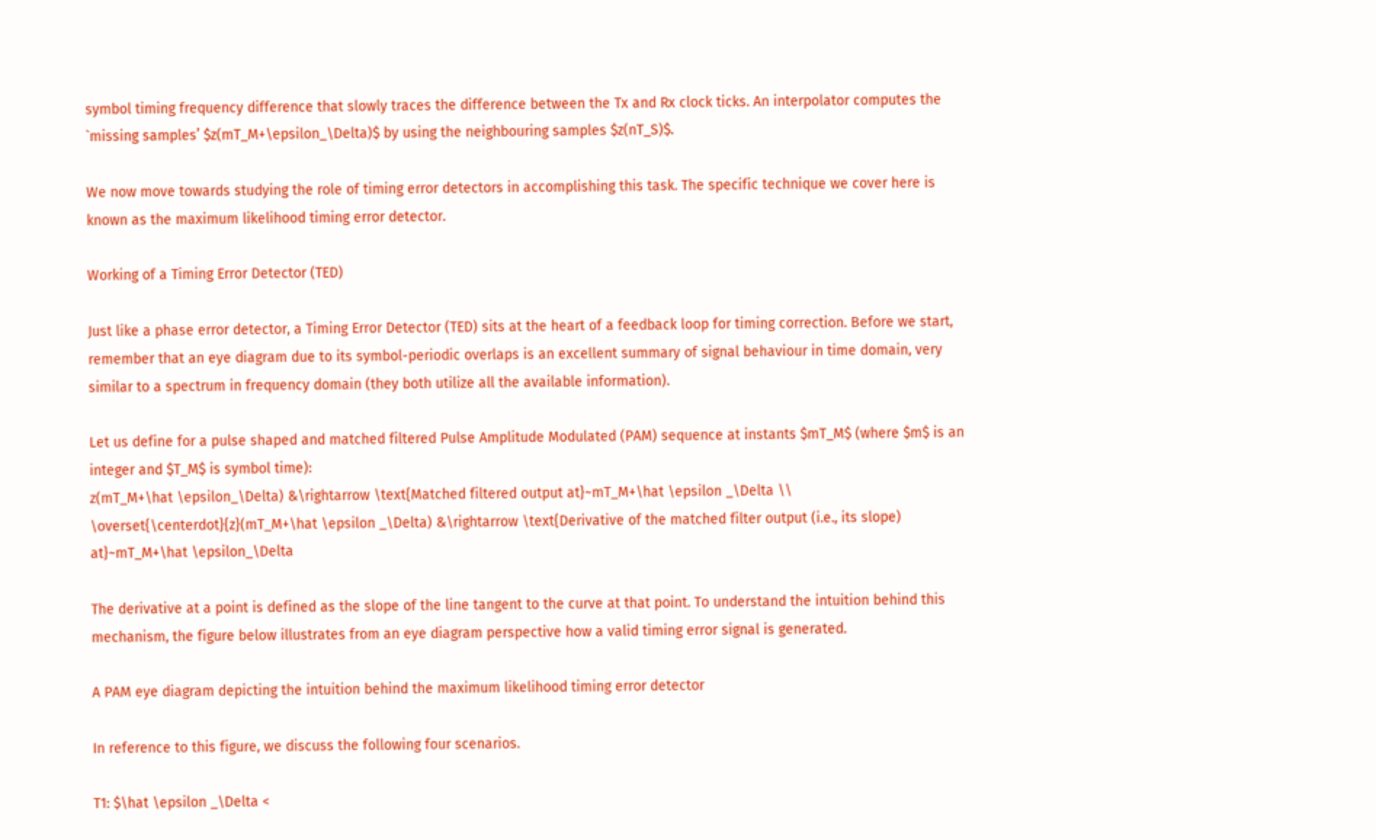symbol timing frequency difference that slowly traces the difference between the Tx and Rx clock ticks. An interpolator computes the `missing samples’ $z(mT_M+\epsilon_\Delta)$ by using the neighbouring samples $z(nT_S)$.

We now move towards studying the role of timing error detectors in accomplishing this task. The specific technique we cover here is known as the maximum likelihood timing error detector.

Working of a Timing Error Detector (TED)

Just like a phase error detector, a Timing Error Detector (TED) sits at the heart of a feedback loop for timing correction. Before we start, remember that an eye diagram due to its symbol-periodic overlaps is an excellent summary of signal behaviour in time domain, very similar to a spectrum in frequency domain (they both utilize all the available information).

Let us define for a pulse shaped and matched filtered Pulse Amplitude Modulated (PAM) sequence at instants $mT_M$ (where $m$ is an integer and $T_M$ is symbol time):
z(mT_M+\hat \epsilon_\Delta) &\rightarrow \text{Matched filtered output at}~mT_M+\hat \epsilon _\Delta \\
\overset{\centerdot}{z}(mT_M+\hat \epsilon _\Delta) &\rightarrow \text{Derivative of the matched filter output (i.e., its slope) at}~mT_M+\hat \epsilon_\Delta

The derivative at a point is defined as the slope of the line tangent to the curve at that point. To understand the intuition behind this mechanism, the figure below illustrates from an eye diagram perspective how a valid timing error signal is generated.

A PAM eye diagram depicting the intuition behind the maximum likelihood timing error detector

In reference to this figure, we discuss the following four scenarios.

T1: $\hat \epsilon _\Delta <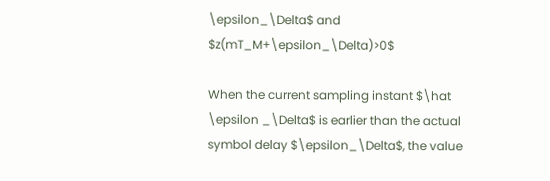\epsilon_\Delta$ and $z(mT_M+\epsilon_\Delta)>0$

When the current sampling instant $\hat \epsilon _\Delta$ is earlier than the actual symbol delay $\epsilon_\Delta$, the value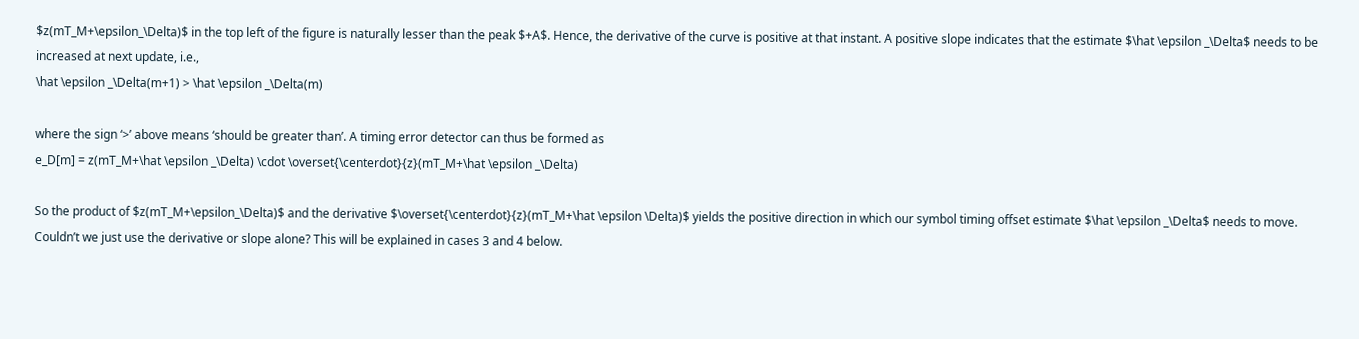$z(mT_M+\epsilon_\Delta)$ in the top left of the figure is naturally lesser than the peak $+A$. Hence, the derivative of the curve is positive at that instant. A positive slope indicates that the estimate $\hat \epsilon _\Delta$ needs to be increased at next update, i.e.,
\hat \epsilon _\Delta(m+1) > \hat \epsilon _\Delta(m)

where the sign ‘>’ above means ‘should be greater than’. A timing error detector can thus be formed as
e_D[m] = z(mT_M+\hat \epsilon _\Delta) \cdot \overset{\centerdot}{z}(mT_M+\hat \epsilon _\Delta)

So the product of $z(mT_M+\epsilon_\Delta)$ and the derivative $\overset{\centerdot}{z}(mT_M+\hat \epsilon \Delta)$ yields the positive direction in which our symbol timing offset estimate $\hat \epsilon _\Delta$ needs to move. Couldn’t we just use the derivative or slope alone? This will be explained in cases 3 and 4 below.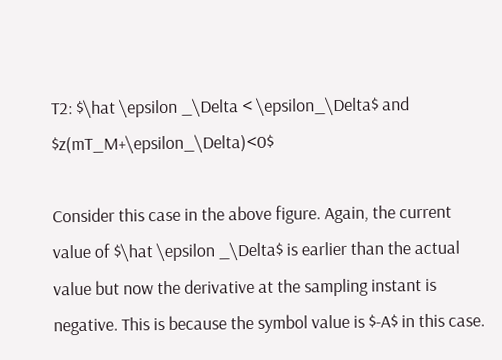T2: $\hat \epsilon _\Delta < \epsilon_\Delta$ and $z(mT_M+\epsilon_\Delta)<0$

Consider this case in the above figure. Again, the current value of $\hat \epsilon _\Delta$ is earlier than the actual value but now the derivative at the sampling instant is negative. This is because the symbol value is $-A$ in this case.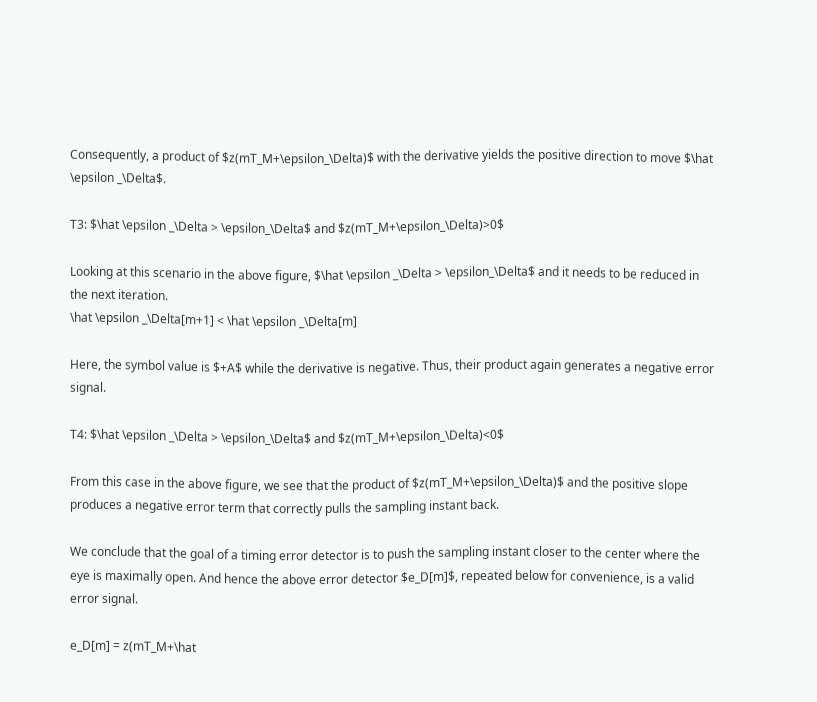Consequently, a product of $z(mT_M+\epsilon_\Delta)$ with the derivative yields the positive direction to move $\hat \epsilon _\Delta$.

T3: $\hat \epsilon _\Delta > \epsilon_\Delta$ and $z(mT_M+\epsilon_\Delta)>0$

Looking at this scenario in the above figure, $\hat \epsilon _\Delta > \epsilon_\Delta$ and it needs to be reduced in the next iteration.
\hat \epsilon _\Delta[m+1] < \hat \epsilon _\Delta[m]

Here, the symbol value is $+A$ while the derivative is negative. Thus, their product again generates a negative error signal.

T4: $\hat \epsilon _\Delta > \epsilon_\Delta$ and $z(mT_M+\epsilon_\Delta)<0$

From this case in the above figure, we see that the product of $z(mT_M+\epsilon_\Delta)$ and the positive slope produces a negative error term that correctly pulls the sampling instant back.

We conclude that the goal of a timing error detector is to push the sampling instant closer to the center where the eye is maximally open. And hence the above error detector $e_D[m]$, repeated below for convenience, is a valid error signal.

e_D[m] = z(mT_M+\hat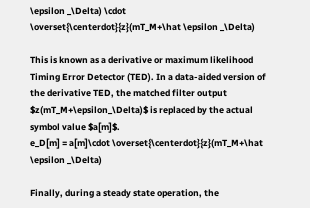\epsilon _\Delta) \cdot \overset{\centerdot}{z}(mT_M+\hat \epsilon _\Delta)

This is known as a derivative or maximum likelihood Timing Error Detector (TED). In a data-aided version of the derivative TED, the matched filter output $z(mT_M+\epsilon_\Delta)$ is replaced by the actual symbol value $a[m]$.
e_D[m] = a[m]\cdot \overset{\centerdot}{z}(mT_M+\hat \epsilon _\Delta)

Finally, during a steady state operation, the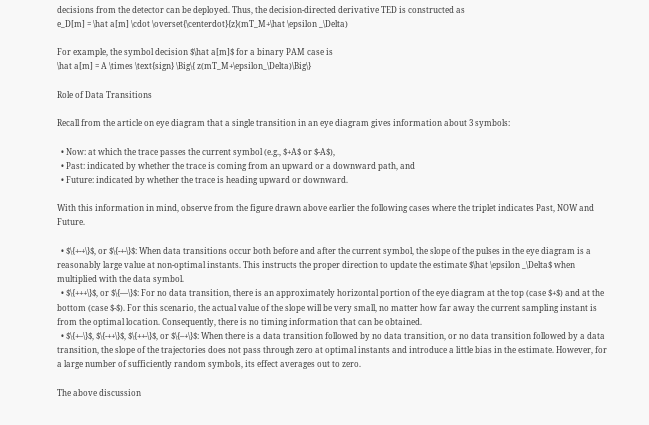decisions from the detector can be deployed. Thus, the decision-directed derivative TED is constructed as
e_D[m] = \hat a[m] \cdot \overset{\centerdot}{z}(mT_M+\hat \epsilon _\Delta)

For example, the symbol decision $\hat a[m]$ for a binary PAM case is
\hat a[m] = A \times \text{sign} \Big\{ z(mT_M+\epsilon_\Delta)\Big\}

Role of Data Transitions

Recall from the article on eye diagram that a single transition in an eye diagram gives information about 3 symbols:

  • Now: at which the trace passes the current symbol (e.g., $+A$ or $-A$),
  • Past: indicated by whether the trace is coming from an upward or a downward path, and
  • Future: indicated by whether the trace is heading upward or downward.

With this information in mind, observe from the figure drawn above earlier the following cases where the triplet indicates Past, NOW and Future.

  • $\{+-+\}$, or $\{-+-\}$: When data transitions occur both before and after the current symbol, the slope of the pulses in the eye diagram is a reasonably large value at non-optimal instants. This instructs the proper direction to update the estimate $\hat \epsilon _\Delta$ when multiplied with the data symbol.
  • $\{+++\}$, or $\{—\}$: For no data transition, there is an approximately horizontal portion of the eye diagram at the top (case $+$) and at the bottom (case $-$). For this scenario, the actual value of the slope will be very small, no matter how far away the current sampling instant is from the optimal location. Consequently, there is no timing information that can be obtained.
  • $\{+–\}$, $\{-++\}$, $\{++-\}$, or $\{–+\}$: When there is a data transition followed by no data transition, or no data transition followed by a data transition, the slope of the trajectories does not pass through zero at optimal instants and introduce a little bias in the estimate. However, for a large number of sufficiently random symbols, its effect averages out to zero.

The above discussion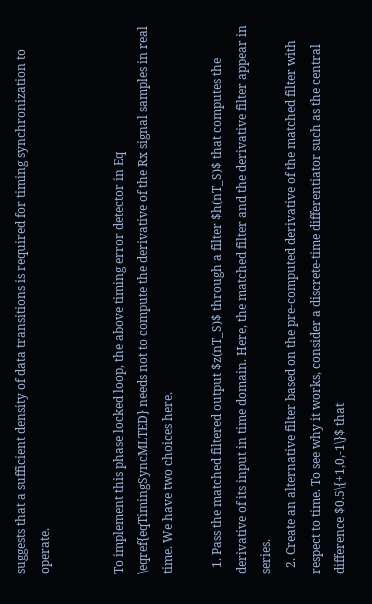suggests that a sufficient density of data transitions is required for timing synchronization to operate.


To implement this phase locked loop, the above timing error detector in Eq \eqref{eqTimingSyncMLTED} needs not to compute the derivative of the Rx signal samples in real time. We have two choices here.

  1. Pass the matched filtered output $z(nT_S)$ through a filter $h(nT_S)$ that computes the derivative of its input in time domain. Here, the matched filter and the derivative filter appear in series.
  2. Create an alternative filter based on the pre-computed derivative of the matched filter with respect to time. To see why it works, consider a discrete-time differentiator such as the central difference $0.5\{+1,0,-1\}$ that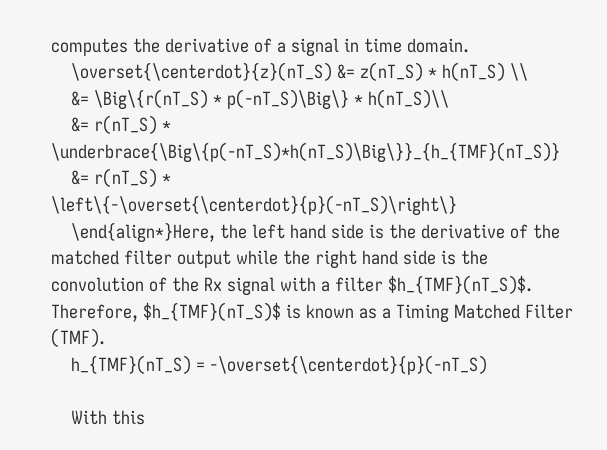computes the derivative of a signal in time domain.
    \overset{\centerdot}{z}(nT_S) &= z(nT_S) * h(nT_S) \\
    &= \Big\{r(nT_S) * p(-nT_S)\Big\} * h(nT_S)\\
    &= r(nT_S) * \underbrace{\Big\{p(-nT_S)*h(nT_S)\Big\}}_{h_{TMF}(nT_S)}
    &= r(nT_S) * \left\{-\overset{\centerdot}{p}(-nT_S)\right\}
    \end{align*}Here, the left hand side is the derivative of the matched filter output while the right hand side is the convolution of the Rx signal with a filter $h_{TMF}(nT_S)$. Therefore, $h_{TMF}(nT_S)$ is known as a Timing Matched Filter (TMF).
    h_{TMF}(nT_S) = -\overset{\centerdot}{p}(-nT_S)

    With this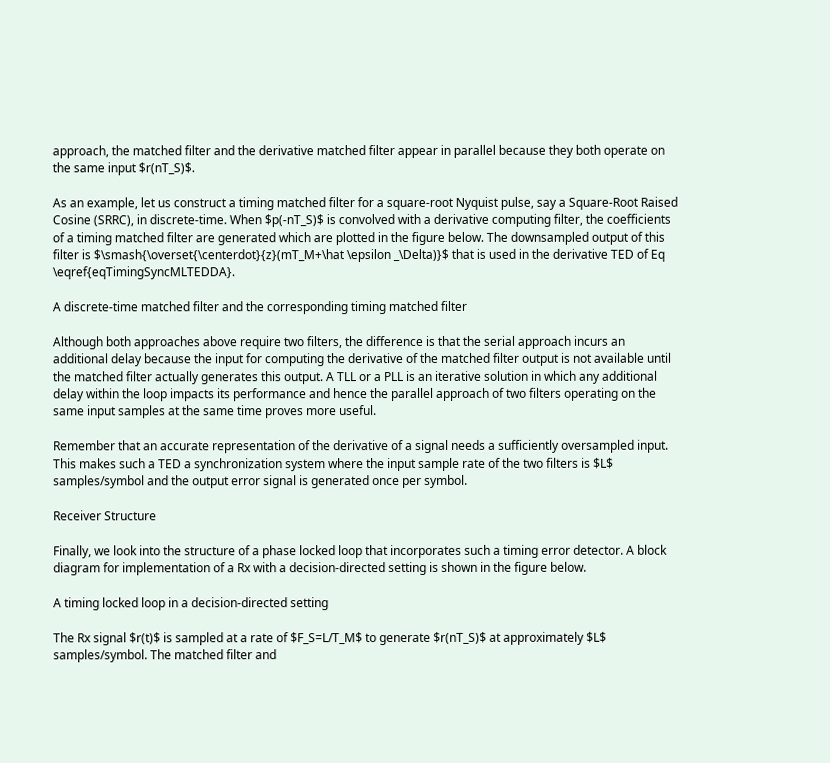approach, the matched filter and the derivative matched filter appear in parallel because they both operate on the same input $r(nT_S)$.

As an example, let us construct a timing matched filter for a square-root Nyquist pulse, say a Square-Root Raised Cosine (SRRC), in discrete-time. When $p(-nT_S)$ is convolved with a derivative computing filter, the coefficients of a timing matched filter are generated which are plotted in the figure below. The downsampled output of this filter is $\smash{\overset{\centerdot}{z}(mT_M+\hat \epsilon _\Delta)}$ that is used in the derivative TED of Eq \eqref{eqTimingSyncMLTEDDA}.

A discrete-time matched filter and the corresponding timing matched filter

Although both approaches above require two filters, the difference is that the serial approach incurs an additional delay because the input for computing the derivative of the matched filter output is not available until the matched filter actually generates this output. A TLL or a PLL is an iterative solution in which any additional delay within the loop impacts its performance and hence the parallel approach of two filters operating on the same input samples at the same time proves more useful.

Remember that an accurate representation of the derivative of a signal needs a sufficiently oversampled input. This makes such a TED a synchronization system where the input sample rate of the two filters is $L$ samples/symbol and the output error signal is generated once per symbol.

Receiver Structure

Finally, we look into the structure of a phase locked loop that incorporates such a timing error detector. A block diagram for implementation of a Rx with a decision-directed setting is shown in the figure below.

A timing locked loop in a decision-directed setting

The Rx signal $r(t)$ is sampled at a rate of $F_S=L/T_M$ to generate $r(nT_S)$ at approximately $L$ samples/symbol. The matched filter and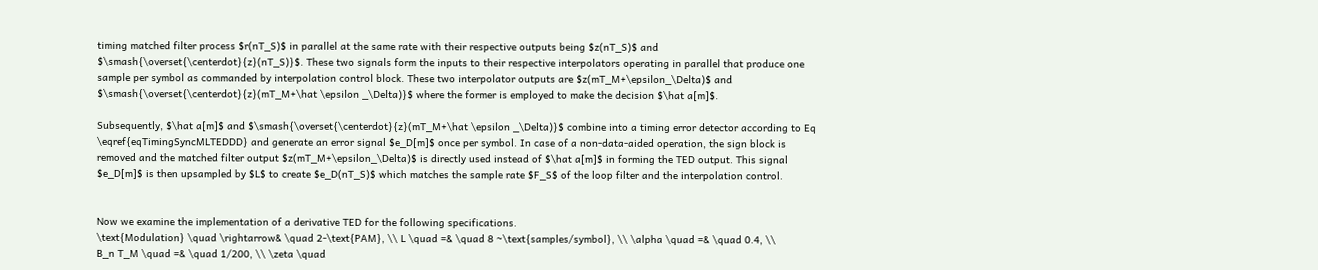timing matched filter process $r(nT_S)$ in parallel at the same rate with their respective outputs being $z(nT_S)$ and $\smash{\overset{\centerdot}{z}(nT_S)}$. These two signals form the inputs to their respective interpolators operating in parallel that produce one sample per symbol as commanded by interpolation control block. These two interpolator outputs are $z(mT_M+\epsilon_\Delta)$ and $\smash{\overset{\centerdot}{z}(mT_M+\hat \epsilon _\Delta)}$ where the former is employed to make the decision $\hat a[m]$.

Subsequently, $\hat a[m]$ and $\smash{\overset{\centerdot}{z}(mT_M+\hat \epsilon _\Delta)}$ combine into a timing error detector according to Eq \eqref{eqTimingSyncMLTEDDD} and generate an error signal $e_D[m]$ once per symbol. In case of a non-data-aided operation, the sign block is removed and the matched filter output $z(mT_M+\epsilon_\Delta)$ is directly used instead of $\hat a[m]$ in forming the TED output. This signal $e_D[m]$ is then upsampled by $L$ to create $e_D(nT_S)$ which matches the sample rate $F_S$ of the loop filter and the interpolation control.


Now we examine the implementation of a derivative TED for the following specifications.
\text{Modulation} \quad \rightarrow& \quad 2-\text{PAM}, \\ L \quad =& \quad 8 ~\text{samples/symbol}, \\ \alpha \quad =& \quad 0.4, \\
B_n T_M \quad =& \quad 1/200, \\ \zeta \quad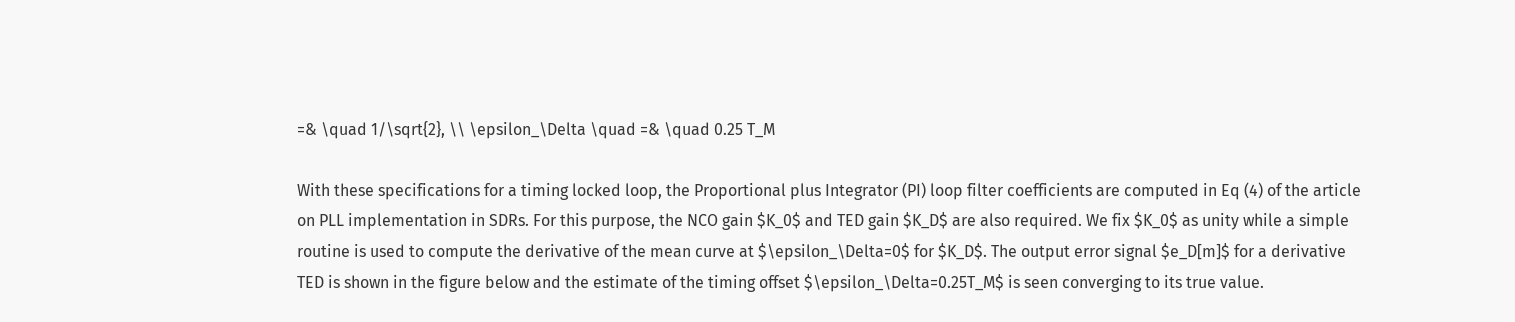=& \quad 1/\sqrt{2}, \\ \epsilon_\Delta \quad =& \quad 0.25 T_M

With these specifications for a timing locked loop, the Proportional plus Integrator (PI) loop filter coefficients are computed in Eq (4) of the article on PLL implementation in SDRs. For this purpose, the NCO gain $K_0$ and TED gain $K_D$ are also required. We fix $K_0$ as unity while a simple routine is used to compute the derivative of the mean curve at $\epsilon_\Delta=0$ for $K_D$. The output error signal $e_D[m]$ for a derivative TED is shown in the figure below and the estimate of the timing offset $\epsilon_\Delta=0.25T_M$ is seen converging to its true value.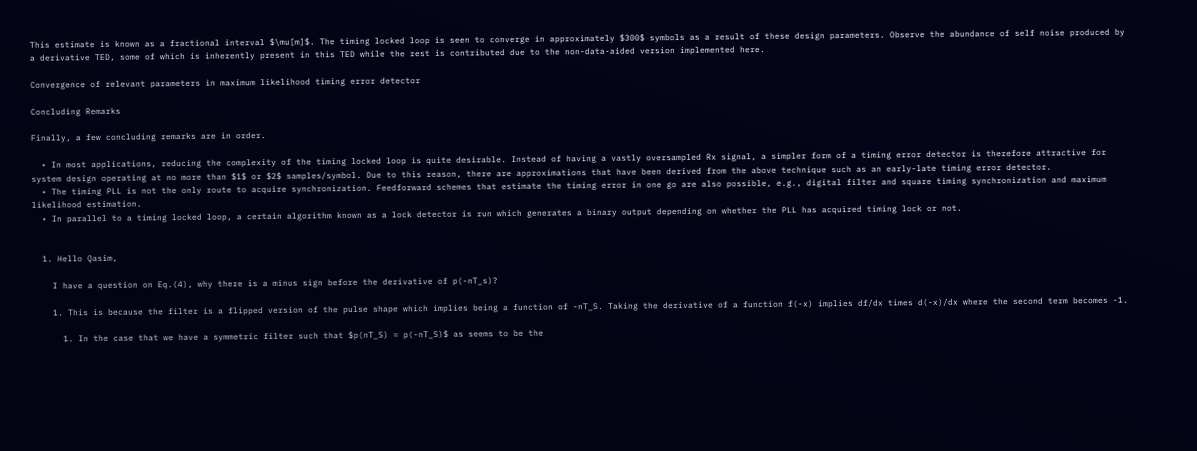This estimate is known as a fractional interval $\mu[m]$. The timing locked loop is seen to converge in approximately $300$ symbols as a result of these design parameters. Observe the abundance of self noise produced by a derivative TED, some of which is inherently present in this TED while the rest is contributed due to the non-data-aided version implemented here.

Convergence of relevant parameters in maximum likelihood timing error detector

Concluding Remarks

Finally, a few concluding remarks are in order.

  • In most applications, reducing the complexity of the timing locked loop is quite desirable. Instead of having a vastly oversampled Rx signal, a simpler form of a timing error detector is therefore attractive for system design operating at no more than $1$ or $2$ samples/symbol. Due to this reason, there are approximations that have been derived from the above technique such as an early-late timing error detector.
  • The timing PLL is not the only route to acquire synchronization. Feedforward schemes that estimate the timing error in one go are also possible, e.g., digital filter and square timing synchronization and maximum likelihood estimation.
  • In parallel to a timing locked loop, a certain algorithm known as a lock detector is run which generates a binary output depending on whether the PLL has acquired timing lock or not.


  1. Hello Qasim,

    I have a question on Eq.(4), why there is a minus sign before the derivative of p(-nT_s)?

    1. This is because the filter is a flipped version of the pulse shape which implies being a function of -nT_S. Taking the derivative of a function f(-x) implies df/dx times d(-x)/dx where the second term becomes -1.

      1. In the case that we have a symmetric filter such that $p(nT_S) = p(-nT_S)$ as seems to be the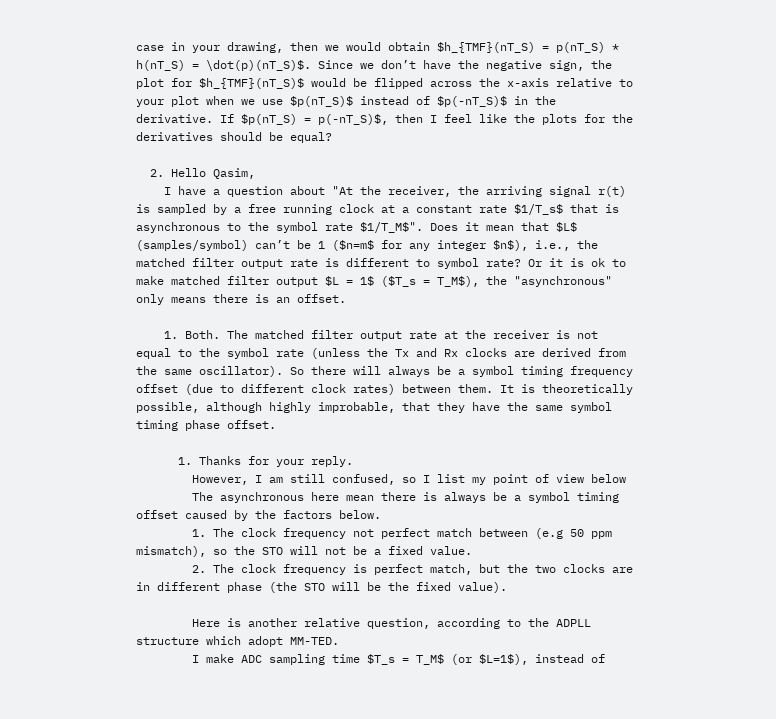case in your drawing, then we would obtain $h_{TMF}(nT_S) = p(nT_S) * h(nT_S) = \dot(p)(nT_S)$. Since we don’t have the negative sign, the plot for $h_{TMF}(nT_S)$ would be flipped across the x-axis relative to your plot when we use $p(nT_S)$ instead of $p(-nT_S)$ in the derivative. If $p(nT_S) = p(-nT_S)$, then I feel like the plots for the derivatives should be equal?

  2. Hello Qasim,
    I have a question about "At the receiver, the arriving signal r(t) is sampled by a free running clock at a constant rate $1/T_s$ that is asynchronous to the symbol rate $1/T_M$". Does it mean that $L$ (samples/symbol) can’t be 1 ($n=m$ for any integer $n$), i.e., the matched filter output rate is different to symbol rate? Or it is ok to make matched filter output $L = 1$ ($T_s = T_M$), the "asynchronous" only means there is an offset.

    1. Both. The matched filter output rate at the receiver is not equal to the symbol rate (unless the Tx and Rx clocks are derived from the same oscillator). So there will always be a symbol timing frequency offset (due to different clock rates) between them. It is theoretically possible, although highly improbable, that they have the same symbol timing phase offset.

      1. Thanks for your reply.
        However, I am still confused, so I list my point of view below
        The asynchronous here mean there is always be a symbol timing offset caused by the factors below.
        1. The clock frequency not perfect match between (e.g 50 ppm mismatch), so the STO will not be a fixed value.
        2. The clock frequency is perfect match, but the two clocks are in different phase (the STO will be the fixed value).

        Here is another relative question, according to the ADPLL structure which adopt MM-TED.
        I make ADC sampling time $T_s = T_M$ (or $L=1$), instead of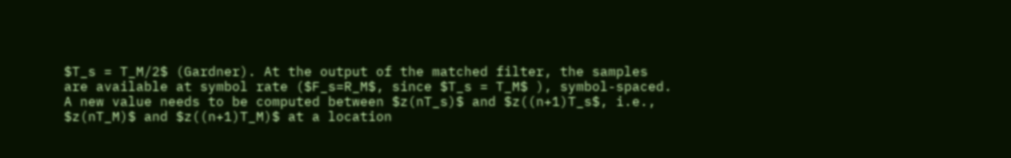$T_s = T_M/2$ (Gardner). At the output of the matched filter, the samples are available at symbol rate ($F_s=R_M$, since $T_s = T_M$ ), symbol-spaced. A new value needs to be computed between $z(nT_s)$ and $z((n+1)T_s$, i.e., $z(nT_M)$ and $z((n+1)T_M)$ at a location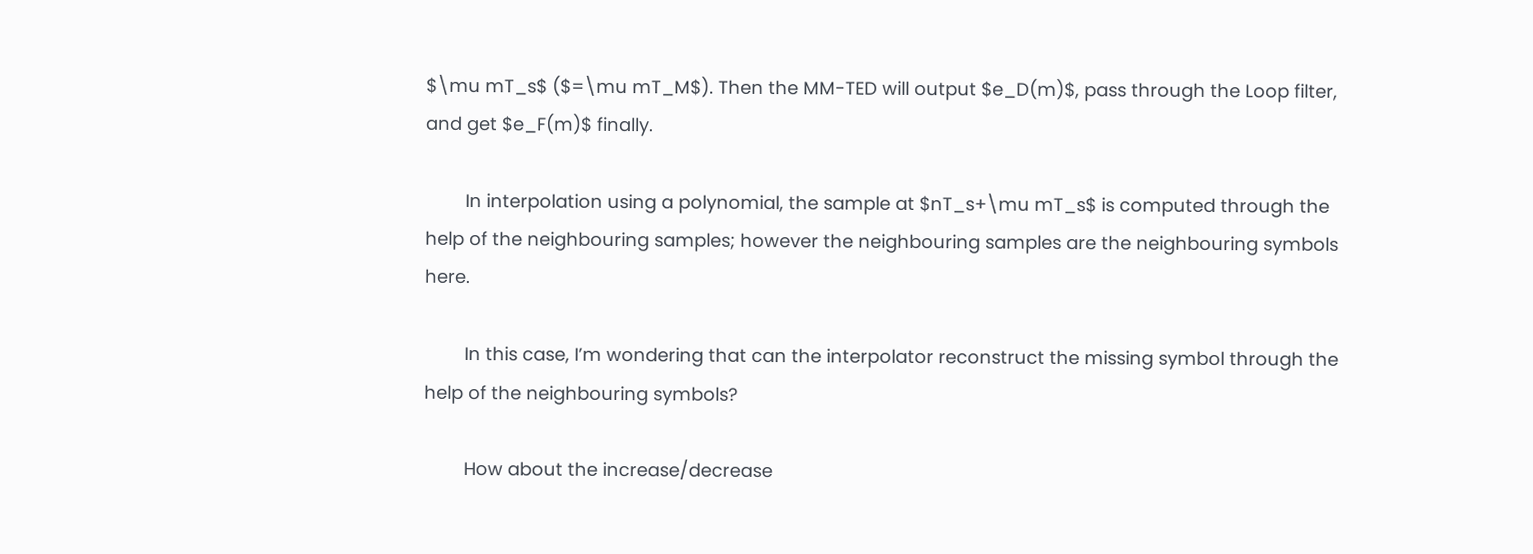$\mu mT_s$ ($=\mu mT_M$). Then the MM-TED will output $e_D(m)$, pass through the Loop filter, and get $e_F(m)$ finally.

        In interpolation using a polynomial, the sample at $nT_s+\mu mT_s$ is computed through the help of the neighbouring samples; however the neighbouring samples are the neighbouring symbols here.

        In this case, I’m wondering that can the interpolator reconstruct the missing symbol through the help of the neighbouring symbols?

        How about the increase/decrease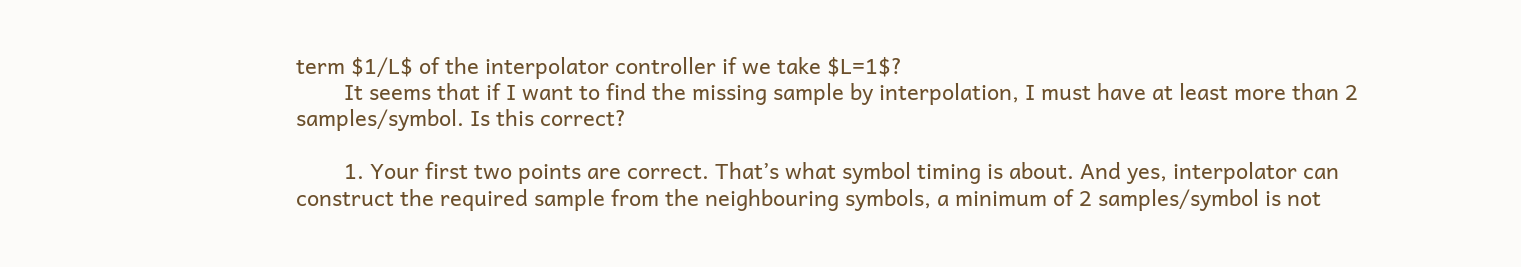term $1/L$ of the interpolator controller if we take $L=1$?
        It seems that if I want to find the missing sample by interpolation, I must have at least more than 2 samples/symbol. Is this correct?

        1. Your first two points are correct. That’s what symbol timing is about. And yes, interpolator can construct the required sample from the neighbouring symbols, a minimum of 2 samples/symbol is not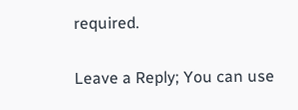required.

Leave a Reply; You can use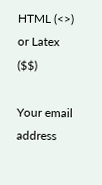HTML (<>) or Latex ($$)

Your email address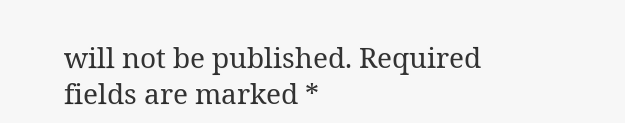will not be published. Required fields are marked *